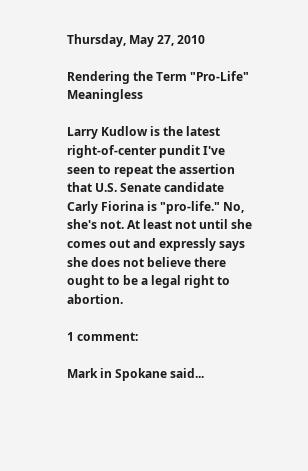Thursday, May 27, 2010

Rendering the Term "Pro-Life" Meaningless

Larry Kudlow is the latest right-of-center pundit I've seen to repeat the assertion that U.S. Senate candidate Carly Fiorina is "pro-life." No, she's not. At least not until she comes out and expressly says she does not believe there ought to be a legal right to abortion.

1 comment:

Mark in Spokane said...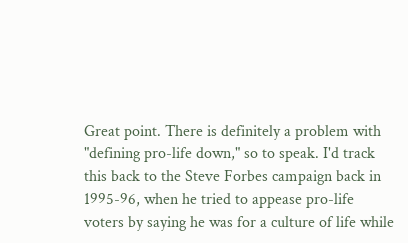Great point. There is definitely a problem with "defining pro-life down," so to speak. I'd track this back to the Steve Forbes campaign back in 1995-96, when he tried to appease pro-life voters by saying he was for a culture of life while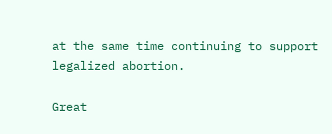at the same time continuing to support legalized abortion.

Great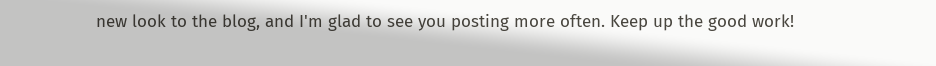new look to the blog, and I'm glad to see you posting more often. Keep up the good work!